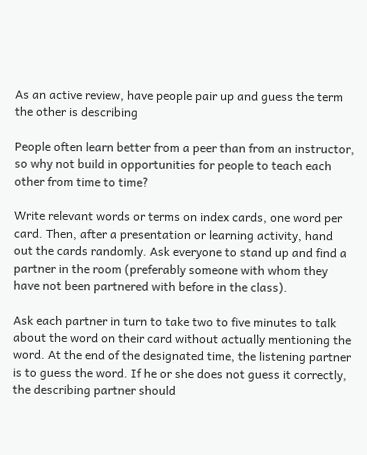As an active review, have people pair up and guess the term the other is describing

People often learn better from a peer than from an instructor, so why not build in opportunities for people to teach each other from time to time?

Write relevant words or terms on index cards, one word per card. Then, after a presentation or learning activity, hand out the cards randomly. Ask everyone to stand up and find a partner in the room (preferably someone with whom they have not been partnered with before in the class).

Ask each partner in turn to take two to five minutes to talk about the word on their card without actually mentioning the word. At the end of the designated time, the listening partner is to guess the word. If he or she does not guess it correctly, the describing partner should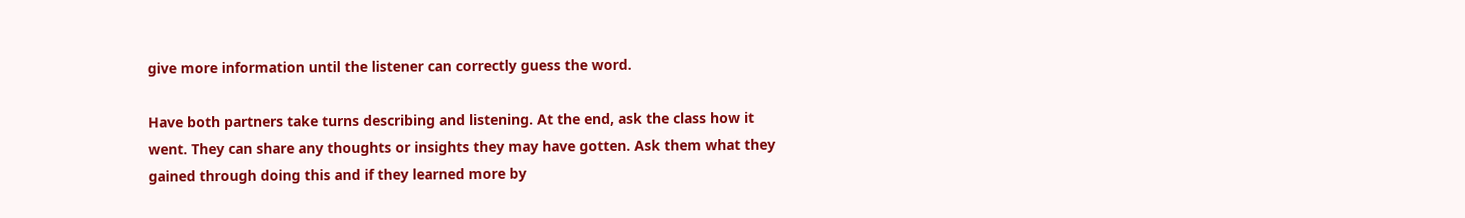give more information until the listener can correctly guess the word.

Have both partners take turns describing and listening. At the end, ask the class how it went. They can share any thoughts or insights they may have gotten. Ask them what they gained through doing this and if they learned more by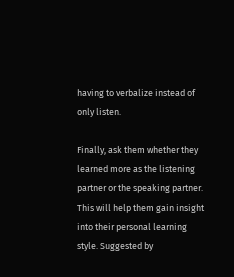having to verbalize instead of only listen.

Finally, ask them whether they learned more as the listening partner or the speaking partner. This will help them gain insight into their personal learning style. Suggested by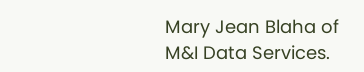Mary Jean Blaha of M&I Data Services.